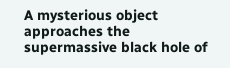A mysterious object approaches the supermassive black hole of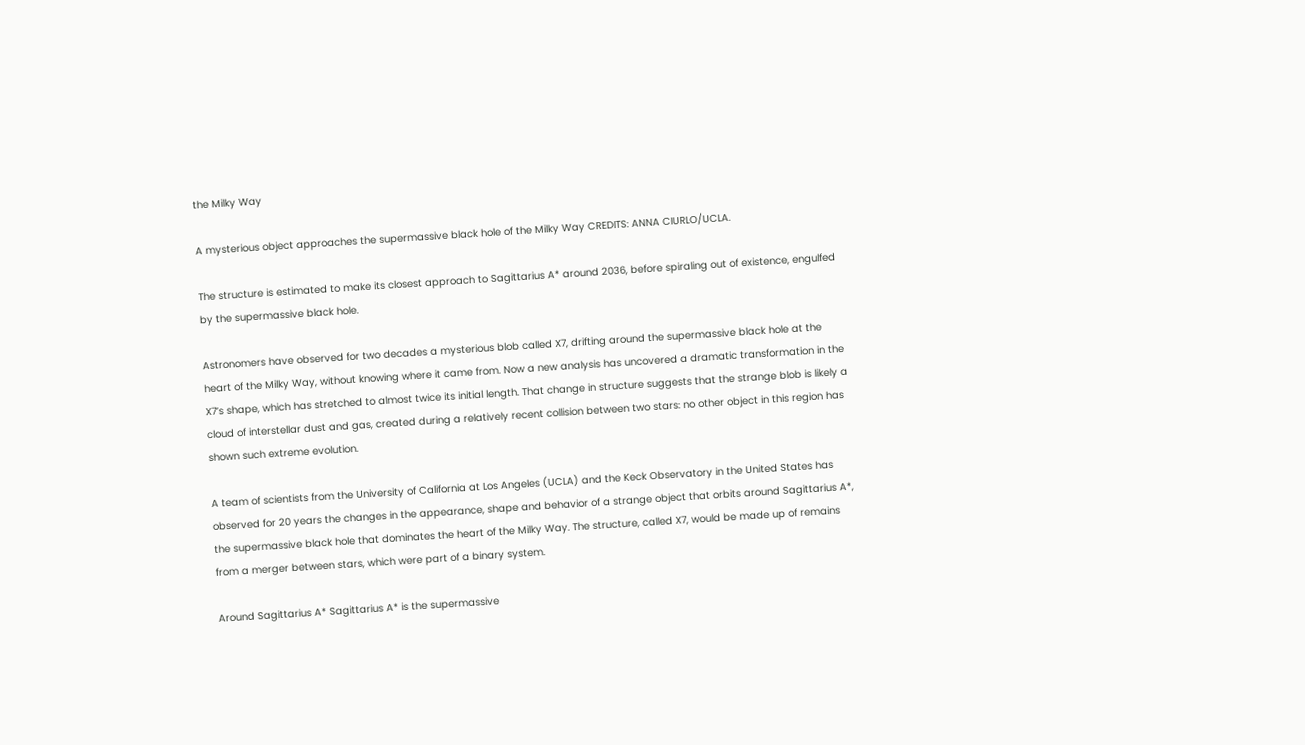the Milky Way

A mysterious object approaches the supermassive black hole of the Milky Way CREDITS: ANNA CIURLO/UCLA.

The structure is estimated to make its closest approach to Sagittarius A* around 2036, before spiraling out of existence, engulfed by the supermassive black hole.

Astronomers have observed for two decades a mysterious blob called X7, drifting around the supermassive black hole at the heart of the Milky Way, without knowing where it came from. Now a new analysis has uncovered a dramatic transformation in the X7’s shape, which has stretched to almost twice its initial length. That change in structure suggests that the strange blob is likely a cloud of interstellar dust and gas, created during a relatively recent collision between two stars: no other object in this region has shown such extreme evolution.

A team of scientists from the University of California at Los Angeles (UCLA) and the Keck Observatory in the United States has observed for 20 years the changes in the appearance, shape and behavior of a strange object that orbits around Sagittarius A*, the supermassive black hole that dominates the heart of the Milky Way. The structure, called X7, would be made up of remains from a merger between stars, which were part of a binary system.

Around Sagittarius A* Sagittarius A* is the supermassive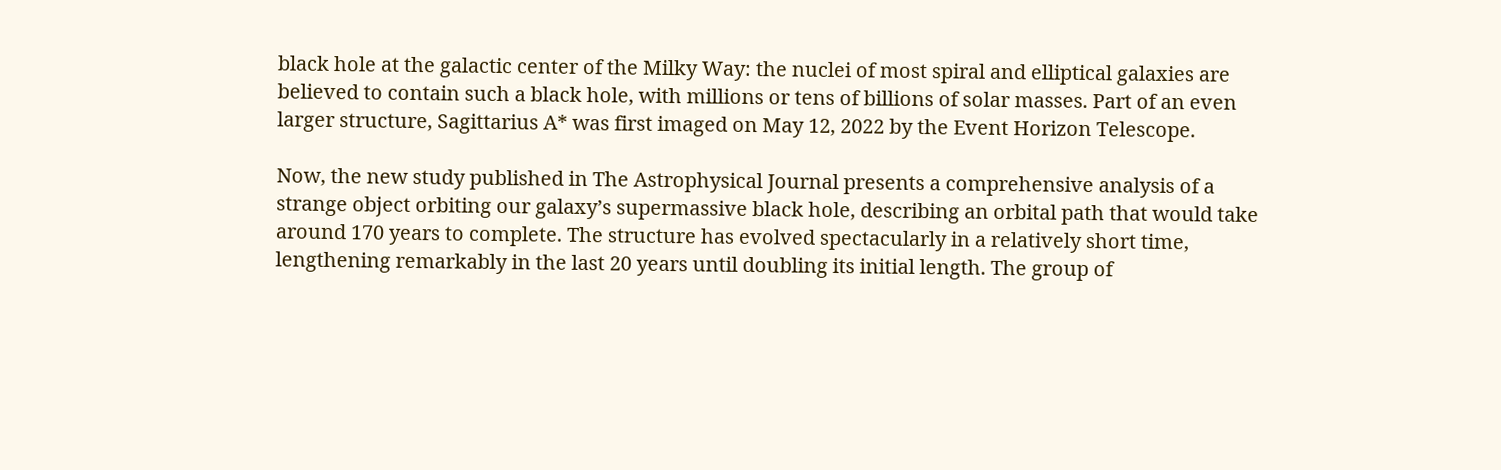black hole at the galactic center of the Milky Way: the nuclei of most spiral and elliptical galaxies are believed to contain such a black hole, with millions or tens of billions of solar masses. Part of an even larger structure, Sagittarius A* was first imaged on May 12, 2022 by the Event Horizon Telescope.

Now, the new study published in The Astrophysical Journal presents a comprehensive analysis of a strange object orbiting our galaxy’s supermassive black hole, describing an orbital path that would take around 170 years to complete. The structure has evolved spectacularly in a relatively short time, lengthening remarkably in the last 20 years until doubling its initial length. The group of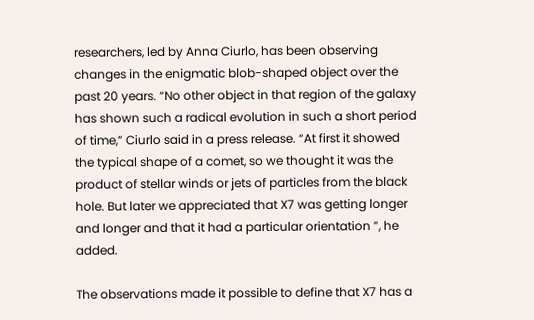researchers, led by Anna Ciurlo, has been observing changes in the enigmatic blob-shaped object over the past 20 years. “No other object in that region of the galaxy has shown such a radical evolution in such a short period of time,” Ciurlo said in a press release. “At first it showed the typical shape of a comet, so we thought it was the product of stellar winds or jets of particles from the black hole. But later we appreciated that X7 was getting longer and longer and that it had a particular orientation ”, he added.

The observations made it possible to define that X7 has a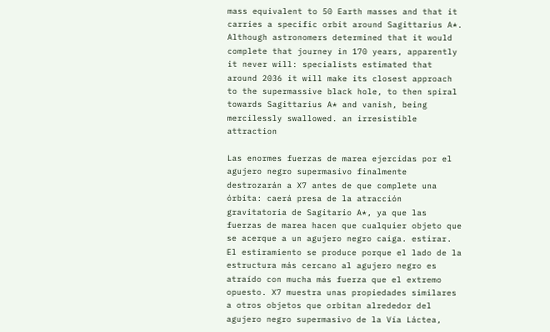mass equivalent to 50 Earth masses and that it carries a specific orbit around Sagittarius A*. Although astronomers determined that it would complete that journey in 170 years, apparently it never will: specialists estimated that around 2036 it will make its closest approach to the supermassive black hole, to then spiral towards Sagittarius A* and vanish, being mercilessly swallowed. an irresistible attraction

Las enormes fuerzas de marea ejercidas por el agujero negro supermasivo finalmente destrozarán a X7 antes de que complete una órbita: caerá presa de la atracción gravitatoria de Sagitario A*, ya que las fuerzas de marea hacen que cualquier objeto que se acerque a un agujero negro caiga. estirar. El estiramiento se produce porque el lado de la estructura más cercano al agujero negro es atraído con mucha más fuerza que el extremo opuesto. X7 muestra unas propiedades similares a otros objetos que orbitan alrededor del agujero negro supermasivo de la Vía Láctea,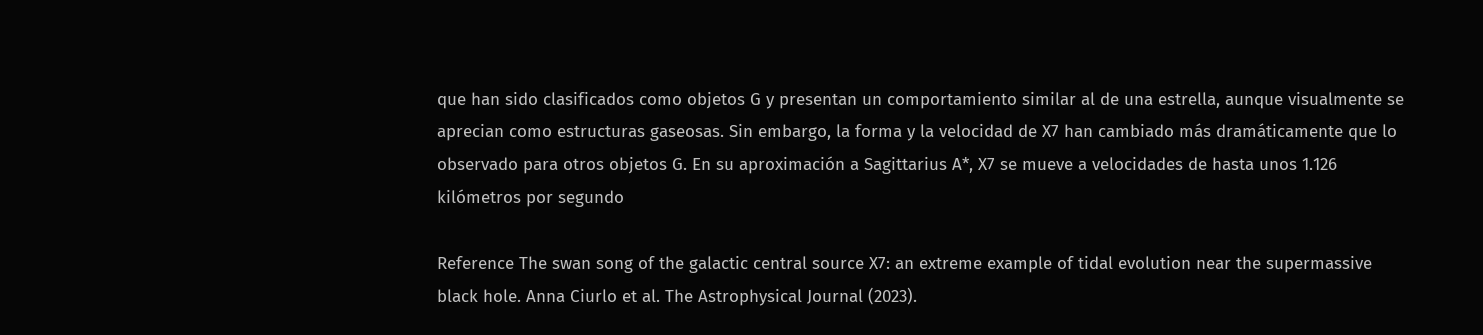que han sido clasificados como objetos G y presentan un comportamiento similar al de una estrella, aunque visualmente se aprecian como estructuras gaseosas. Sin embargo, la forma y la velocidad de X7 han cambiado más dramáticamente que lo observado para otros objetos G. En su aproximación a Sagittarius A*, X7 se mueve a velocidades de hasta unos 1.126 kilómetros por segundo

Reference The swan song of the galactic central source X7: an extreme example of tidal evolution near the supermassive black hole. Anna Ciurlo et al. The Astrophysical Journal (2023).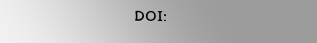DOI: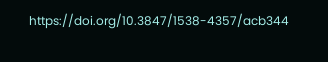https://doi.org/10.3847/1538-4357/acb344